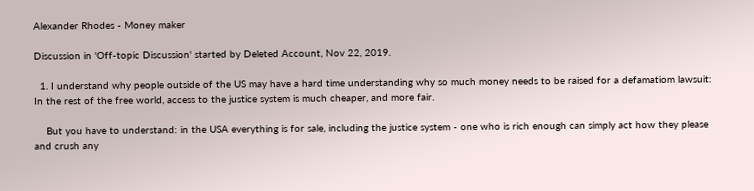Alexander Rhodes - Money maker

Discussion in 'Off-topic Discussion' started by Deleted Account, Nov 22, 2019.

  1. I understand why people outside of the US may have a hard time understanding why so much money needs to be raised for a defamatiom lawsuit: In the rest of the free world, access to the justice system is much cheaper, and more fair.

    But you have to understand: in the USA everything is for sale, including the justice system - one who is rich enough can simply act how they please and crush any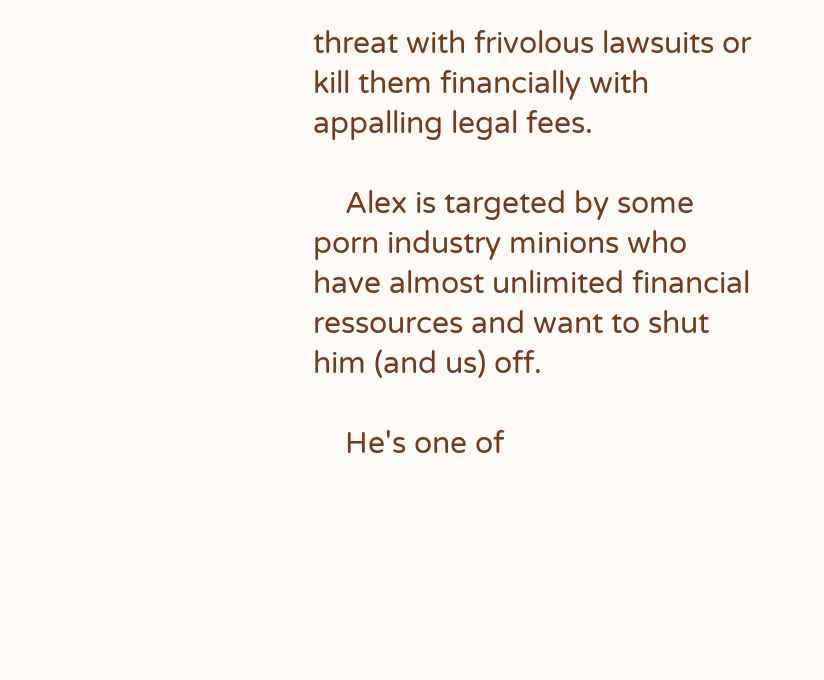threat with frivolous lawsuits or kill them financially with appalling legal fees.

    Alex is targeted by some porn industry minions who have almost unlimited financial ressources and want to shut him (and us) off.

    He's one of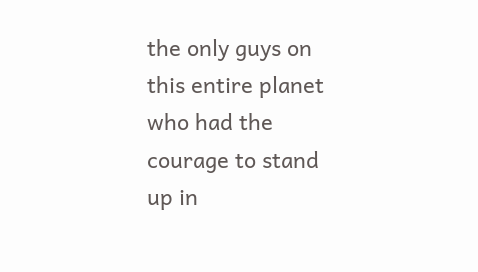the only guys on this entire planet who had the courage to stand up in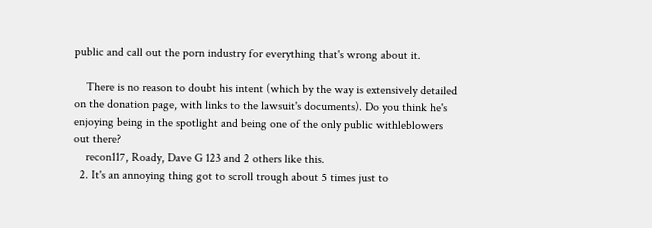public and call out the porn industry for everything that's wrong about it.

    There is no reason to doubt his intent (which by the way is extensively detailed on the donation page, with links to the lawsuit's documents). Do you think he's enjoying being in the spotlight and being one of the only public withleblowers out there?
    recon117, Roady, Dave G 123 and 2 others like this.
  2. It's an annoying thing got to scroll trough about 5 times just to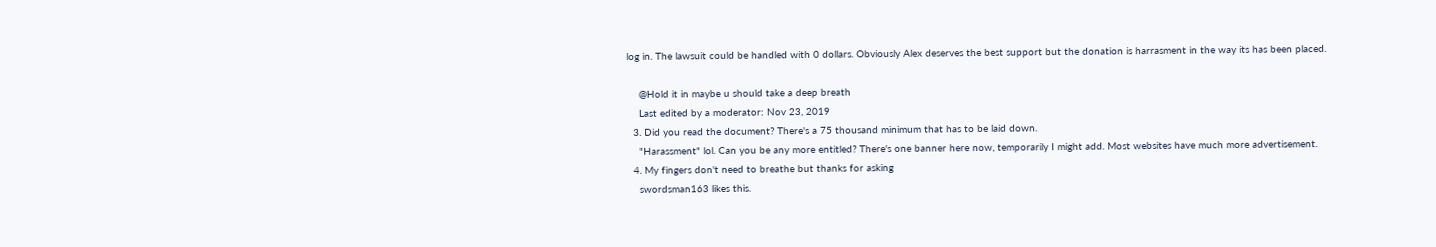log in. The lawsuit could be handled with 0 dollars. Obviously Alex deserves the best support but the donation is harrasment in the way its has been placed.

    @Hold it in maybe u should take a deep breath
    Last edited by a moderator: Nov 23, 2019
  3. Did you read the document? There's a 75 thousand minimum that has to be laid down.
    "Harassment" lol. Can you be any more entitled? There's one banner here now, temporarily I might add. Most websites have much more advertisement.
  4. My fingers don't need to breathe but thanks for asking
    swordsman163 likes this.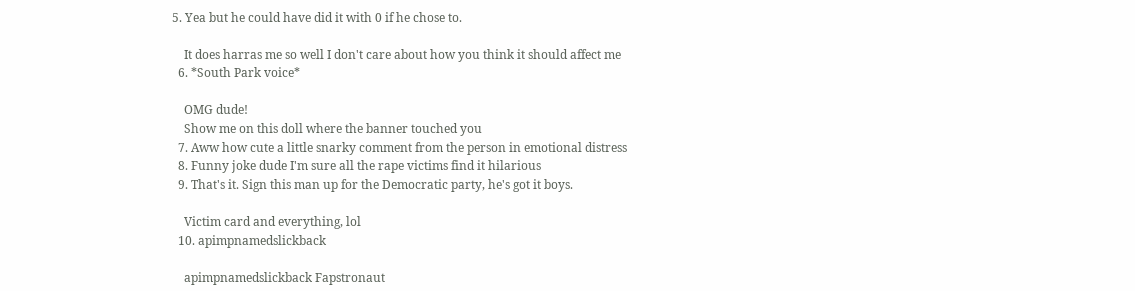5. Yea but he could have did it with 0 if he chose to.

    It does harras me so well I don't care about how you think it should affect me
  6. *South Park voice*

    OMG dude!
    Show me on this doll where the banner touched you
  7. Aww how cute a little snarky comment from the person in emotional distress
  8. Funny joke dude I'm sure all the rape victims find it hilarious
  9. That's it. Sign this man up for the Democratic party, he's got it boys.

    Victim card and everything, lol
  10. apimpnamedslickback

    apimpnamedslickback Fapstronaut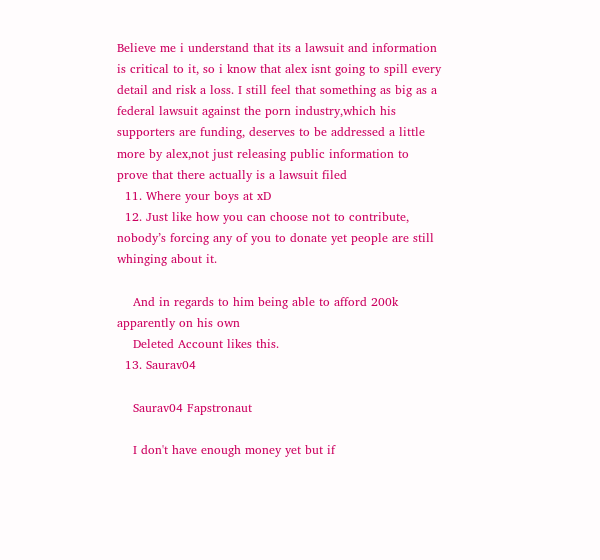Believe me i understand that its a lawsuit and information is critical to it, so i know that alex isnt going to spill every detail and risk a loss. I still feel that something as big as a federal lawsuit against the porn industry,which his supporters are funding, deserves to be addressed a little more by alex,not just releasing public information to prove that there actually is a lawsuit filed
  11. Where your boys at xD
  12. Just like how you can choose not to contribute, nobody’s forcing any of you to donate yet people are still whinging about it.

    And in regards to him being able to afford 200k apparently on his own
    Deleted Account likes this.
  13. Saurav04

    Saurav04 Fapstronaut

    I don't have enough money yet but if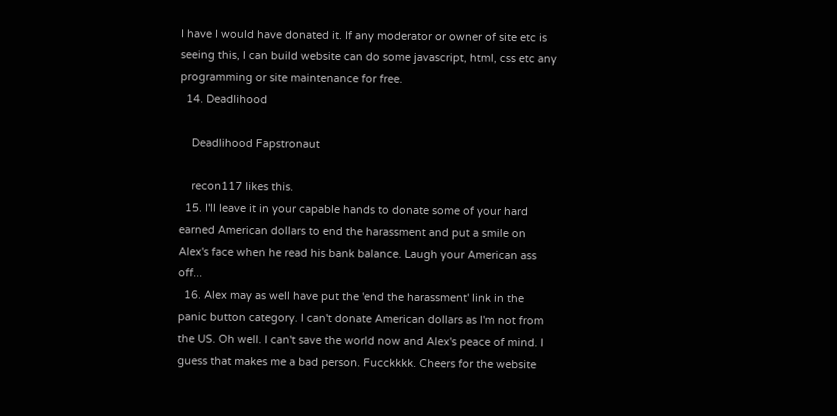I have I would have donated it. If any moderator or owner of site etc is seeing this, I can build website can do some javascript, html, css etc any programming or site maintenance for free.
  14. Deadlihood

    Deadlihood Fapstronaut

    recon117 likes this.
  15. I'll leave it in your capable hands to donate some of your hard earned American dollars to end the harassment and put a smile on Alex's face when he read his bank balance. Laugh your American ass off...
  16. Alex may as well have put the 'end the harassment' link in the panic button category. I can't donate American dollars as I'm not from the US. Oh well. I can't save the world now and Alex's peace of mind. I guess that makes me a bad person. Fucckkkk. Cheers for the website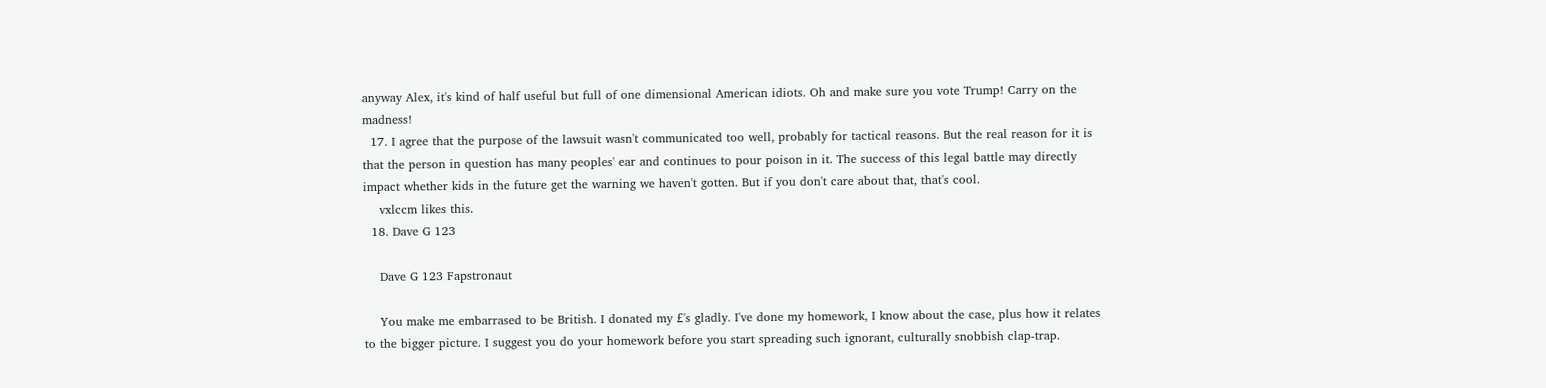anyway Alex, it's kind of half useful but full of one dimensional American idiots. Oh and make sure you vote Trump! Carry on the madness!
  17. I agree that the purpose of the lawsuit wasn't communicated too well, probably for tactical reasons. But the real reason for it is that the person in question has many peoples' ear and continues to pour poison in it. The success of this legal battle may directly impact whether kids in the future get the warning we haven't gotten. But if you don't care about that, that's cool.
    vxlccm likes this.
  18. Dave G 123

    Dave G 123 Fapstronaut

    You make me embarrased to be British. I donated my £'s gladly. I've done my homework, I know about the case, plus how it relates to the bigger picture. I suggest you do your homework before you start spreading such ignorant, culturally snobbish clap-trap.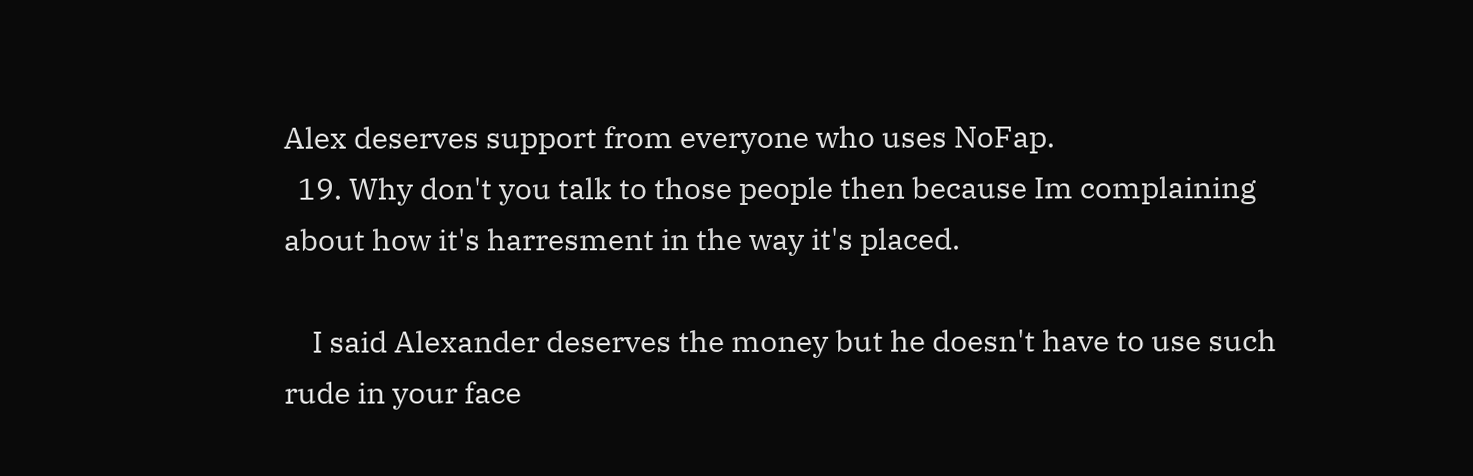Alex deserves support from everyone who uses NoFap.
  19. Why don't you talk to those people then because Im complaining about how it's harresment in the way it's placed.

    I said Alexander deserves the money but he doesn't have to use such rude in your face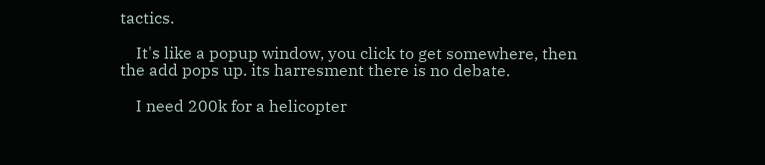tactics.

    It's like a popup window, you click to get somewhere, then the add pops up. its harresment there is no debate.

    I need 200k for a helicopter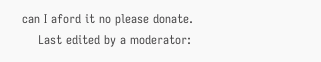can I aford it no please donate.
    Last edited by a moderator: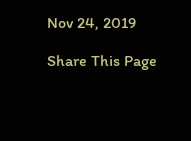Nov 24, 2019

Share This Page